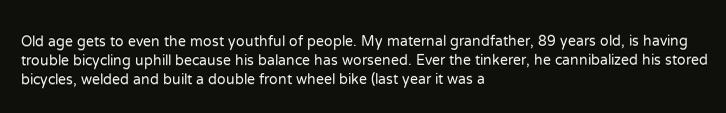Old age gets to even the most youthful of people. My maternal grandfather, 89 years old, is having trouble bicycling uphill because his balance has worsened. Ever the tinkerer, he cannibalized his stored bicycles, welded and built a double front wheel bike (last year it was a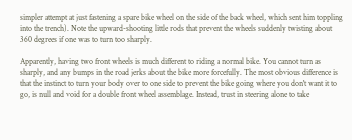simpler attempt at just fastening a spare bike wheel on the side of the back wheel, which sent him toppling into the trench). Note the upward-shooting little rods that prevent the wheels suddenly twisting about 360 degrees if one was to turn too sharply.

Apparently, having two front wheels is much different to riding a normal bike. You cannot turn as sharply, and any bumps in the road jerks about the bike more forcefully. The most obvious difference is that the instinct to turn your body over to one side to prevent the bike going where you don't want it to go, is null and void for a double front wheel assemblage. Instead, trust in steering alone to take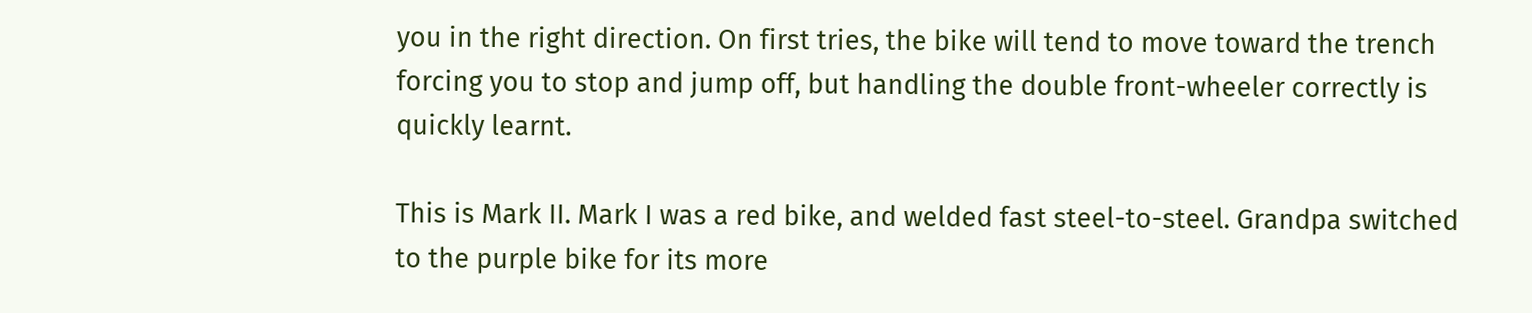you in the right direction. On first tries, the bike will tend to move toward the trench forcing you to stop and jump off, but handling the double front-wheeler correctly is quickly learnt.

This is Mark II. Mark I was a red bike, and welded fast steel-to-steel. Grandpa switched to the purple bike for its more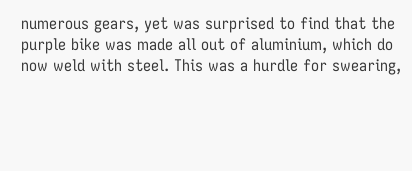numerous gears, yet was surprised to find that the purple bike was made all out of aluminium, which do now weld with steel. This was a hurdle for swearing,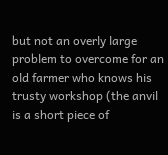but not an overly large problem to overcome for an old farmer who knows his trusty workshop (the anvil is a short piece of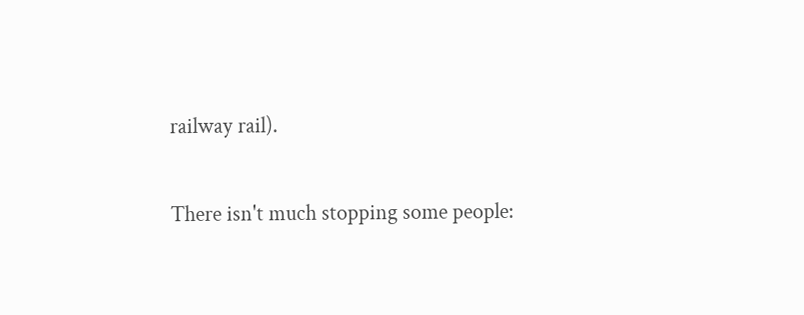railway rail).

There isn't much stopping some people: